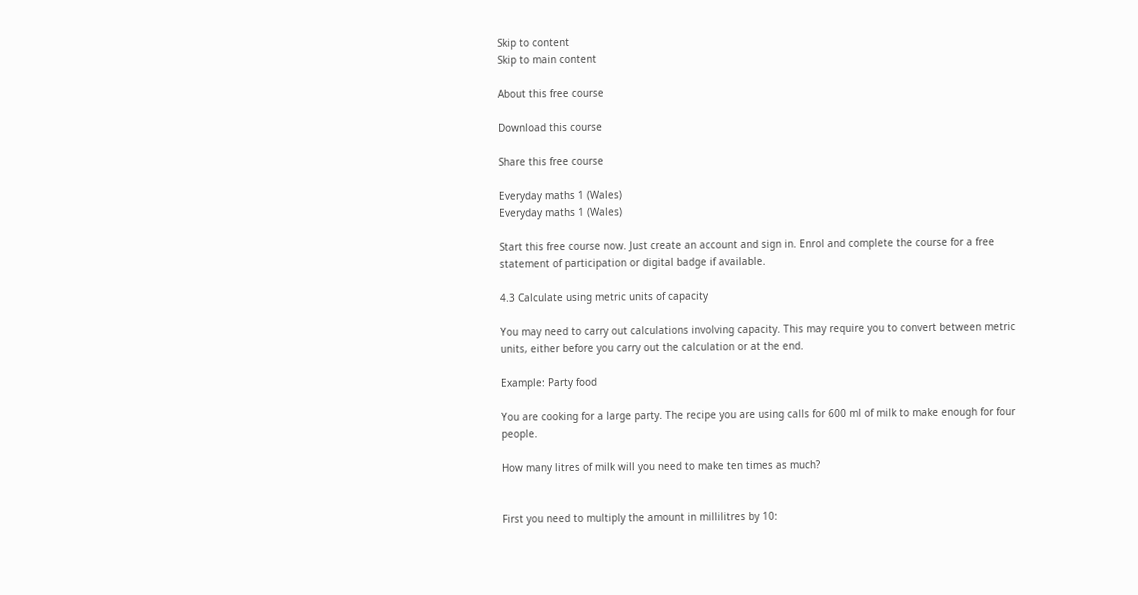Skip to content
Skip to main content

About this free course

Download this course

Share this free course

Everyday maths 1 (Wales)
Everyday maths 1 (Wales)

Start this free course now. Just create an account and sign in. Enrol and complete the course for a free statement of participation or digital badge if available.

4.3 Calculate using metric units of capacity

You may need to carry out calculations involving capacity. This may require you to convert between metric units, either before you carry out the calculation or at the end.

Example: Party food

You are cooking for a large party. The recipe you are using calls for 600 ml of milk to make enough for four people.

How many litres of milk will you need to make ten times as much?


First you need to multiply the amount in millilitres by 10: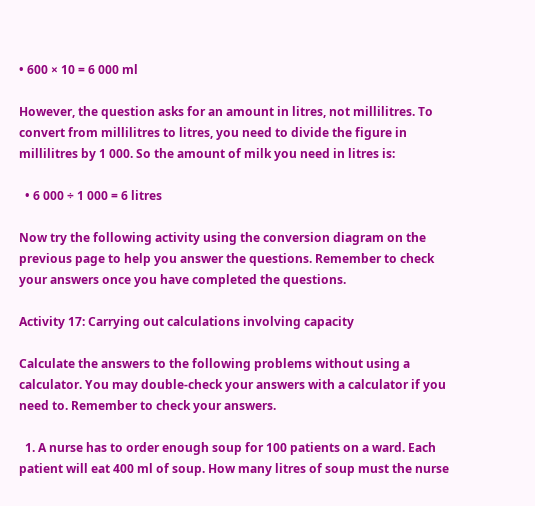• 600 × 10 = 6 000 ml

However, the question asks for an amount in litres, not millilitres. To convert from millilitres to litres, you need to divide the figure in millilitres by 1 000. So the amount of milk you need in litres is:

  • 6 000 ÷ 1 000 = 6 litres

Now try the following activity using the conversion diagram on the previous page to help you answer the questions. Remember to check your answers once you have completed the questions.

Activity 17: Carrying out calculations involving capacity

Calculate the answers to the following problems without using a calculator. You may double-check your answers with a calculator if you need to. Remember to check your answers.

  1. A nurse has to order enough soup for 100 patients on a ward. Each patient will eat 400 ml of soup. How many litres of soup must the nurse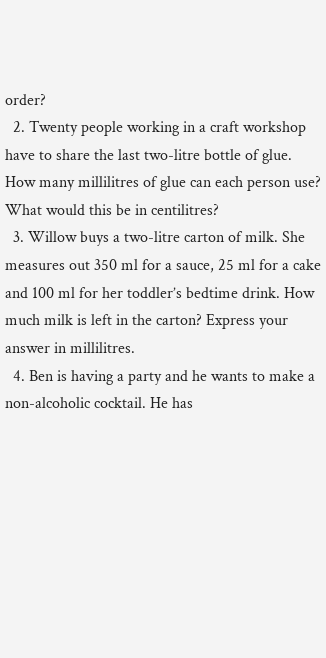order?
  2. Twenty people working in a craft workshop have to share the last two-litre bottle of glue. How many millilitres of glue can each person use? What would this be in centilitres?
  3. Willow buys a two-litre carton of milk. She measures out 350 ml for a sauce, 25 ml for a cake and 100 ml for her toddler’s bedtime drink. How much milk is left in the carton? Express your answer in millilitres.
  4. Ben is having a party and he wants to make a non-alcoholic cocktail. He has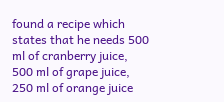found a recipe which states that he needs 500 ml of cranberry juice, 500 ml of grape juice, 250 ml of orange juice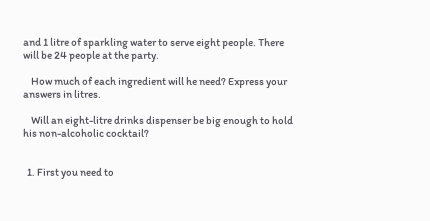and 1 litre of sparkling water to serve eight people. There will be 24 people at the party.

    How much of each ingredient will he need? Express your answers in litres.

    Will an eight-litre drinks dispenser be big enough to hold his non-alcoholic cocktail?


  1. First you need to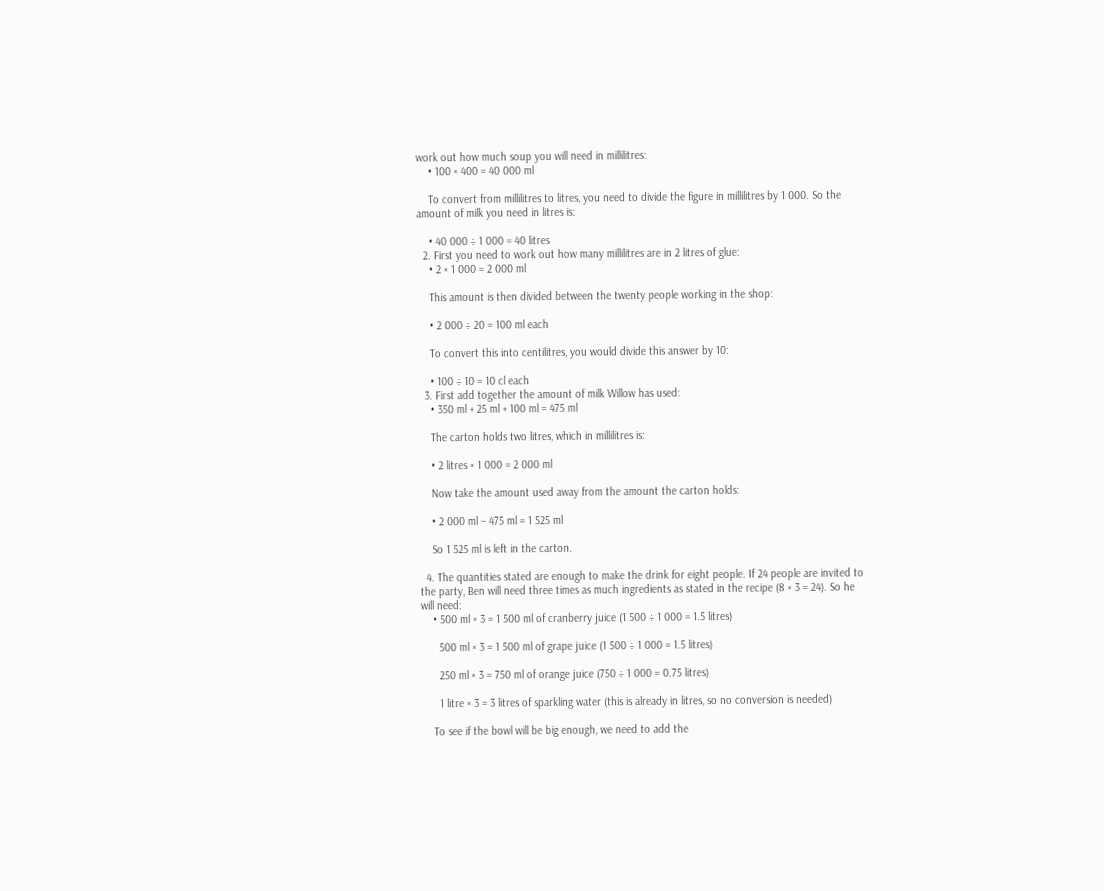work out how much soup you will need in millilitres:
    • 100 × 400 = 40 000 ml

    To convert from millilitres to litres, you need to divide the figure in millilitres by 1 000. So the amount of milk you need in litres is:

    • 40 000 ÷ 1 000 = 40 litres
  2. First you need to work out how many millilitres are in 2 litres of glue:
    • 2 × 1 000 = 2 000 ml

    This amount is then divided between the twenty people working in the shop:

    • 2 000 ÷ 20 = 100 ml each

    To convert this into centilitres, you would divide this answer by 10:

    • 100 ÷ 10 = 10 cl each
  3. First add together the amount of milk Willow has used:
    • 350 ml + 25 ml + 100 ml = 475 ml

    The carton holds two litres, which in millilitres is:

    • 2 litres × 1 000 = 2 000 ml

    Now take the amount used away from the amount the carton holds:

    • 2 000 ml – 475 ml = 1 525 ml

    So 1 525 ml is left in the carton.

  4. The quantities stated are enough to make the drink for eight people. If 24 people are invited to the party, Ben will need three times as much ingredients as stated in the recipe (8 × 3 = 24). So he will need:
    • 500 ml × 3 = 1 500 ml of cranberry juice (1 500 ÷ 1 000 = 1.5 litres)

      500 ml × 3 = 1 500 ml of grape juice (1 500 ÷ 1 000 = 1.5 litres)

      250 ml × 3 = 750 ml of orange juice (750 ÷ 1 000 = 0.75 litres)

      1 litre × 3 = 3 litres of sparkling water (this is already in litres, so no conversion is needed)

    To see if the bowl will be big enough, we need to add the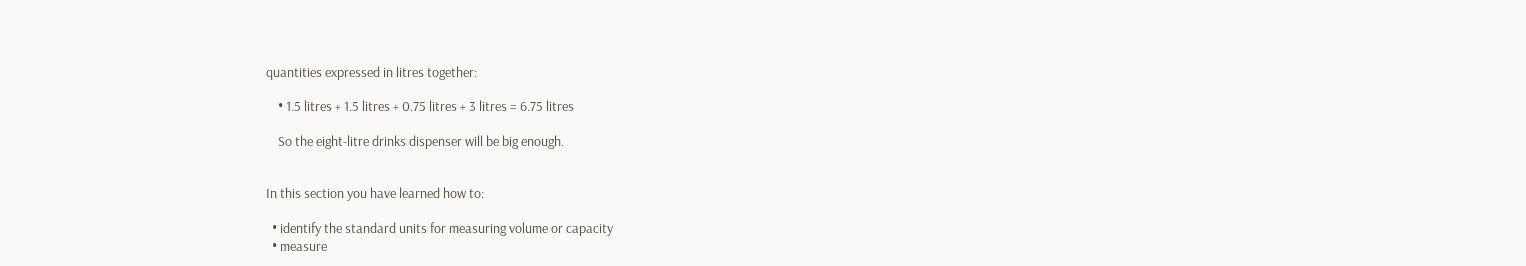quantities expressed in litres together:

    • 1.5 litres + 1.5 litres + 0.75 litres + 3 litres = 6.75 litres

    So the eight-litre drinks dispenser will be big enough.


In this section you have learned how to:

  • identify the standard units for measuring volume or capacity
  • measure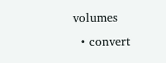volumes
  • convert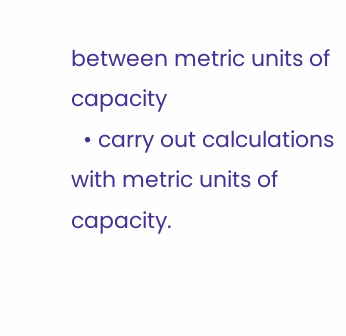between metric units of capacity
  • carry out calculations with metric units of capacity.